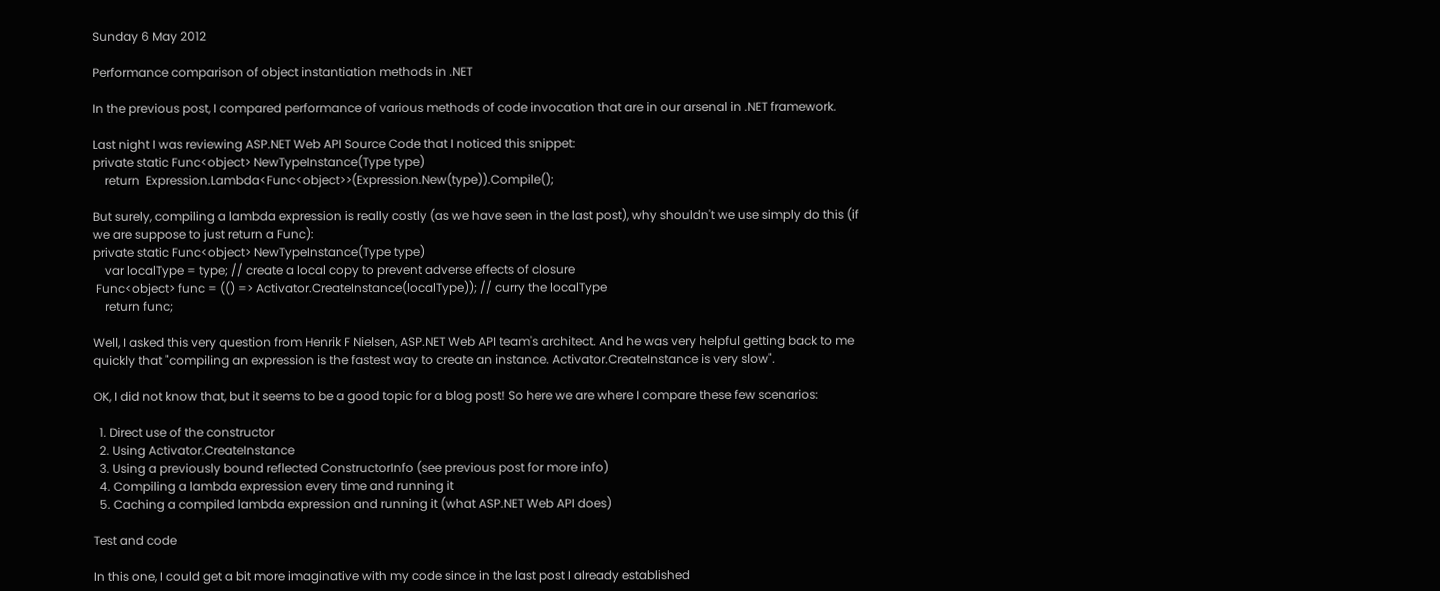Sunday 6 May 2012

Performance comparison of object instantiation methods in .NET

In the previous post, I compared performance of various methods of code invocation that are in our arsenal in .NET framework.

Last night I was reviewing ASP.NET Web API Source Code that I noticed this snippet:
private static Func<object> NewTypeInstance(Type type)
    return  Expression.Lambda<Func<object>>(Expression.New(type)).Compile();

But surely, compiling a lambda expression is really costly (as we have seen in the last post), why shouldn't we use simply do this (if we are suppose to just return a Func):
private static Func<object> NewTypeInstance(Type type)
    var localType = type; // create a local copy to prevent adverse effects of closure
 Func<object> func = (() => Activator.CreateInstance(localType)); // curry the localType
    return func;

Well, I asked this very question from Henrik F Nielsen, ASP.NET Web API team's architect. And he was very helpful getting back to me quickly that "compiling an expression is the fastest way to create an instance. Activator.CreateInstance is very slow".

OK, I did not know that, but it seems to be a good topic for a blog post! So here we are where I compare these few scenarios:

  1. Direct use of the constructor
  2. Using Activator.CreateInstance
  3. Using a previously bound reflected ConstructorInfo (see previous post for more info)
  4. Compiling a lambda expression every time and running it
  5. Caching a compiled lambda expression and running it (what ASP.NET Web API does)

Test and code

In this one, I could get a bit more imaginative with my code since in the last post I already established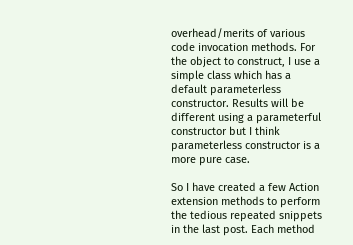overhead/merits of various code invocation methods. For the object to construct, I use a simple class which has a default parameterless constructor. Results will be different using a parameterful constructor but I think parameterless constructor is a more pure case.

So I have created a few Action extension methods to perform the tedious repeated snippets in the last post. Each method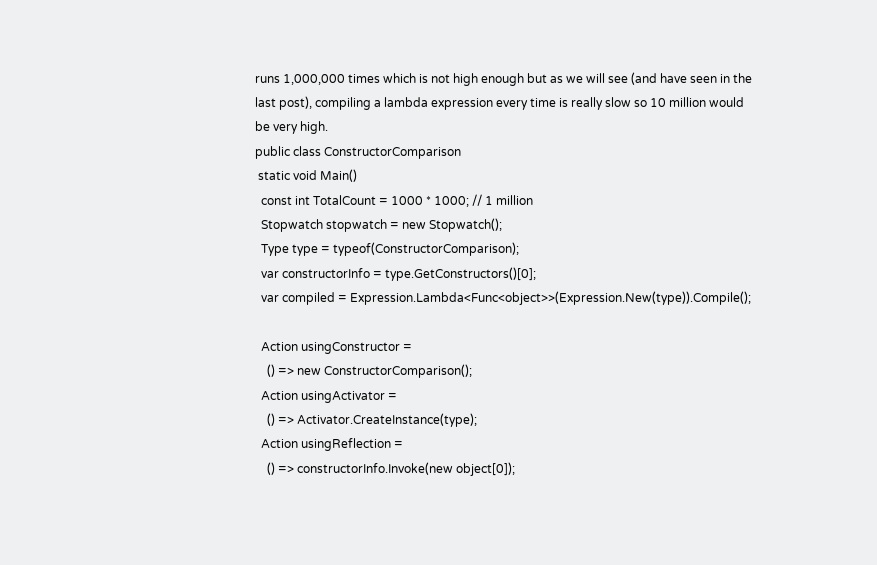runs 1,000,000 times which is not high enough but as we will see (and have seen in the last post), compiling a lambda expression every time is really slow so 10 million would be very high.
public class ConstructorComparison
 static void Main()
  const int TotalCount = 1000 * 1000; // 1 million
  Stopwatch stopwatch = new Stopwatch();
  Type type = typeof(ConstructorComparison);
  var constructorInfo = type.GetConstructors()[0];
  var compiled = Expression.Lambda<Func<object>>(Expression.New(type)).Compile();

  Action usingConstructor =
    () => new ConstructorComparison();
  Action usingActivator =
    () => Activator.CreateInstance(type);
  Action usingReflection =
    () => constructorInfo.Invoke(new object[0]);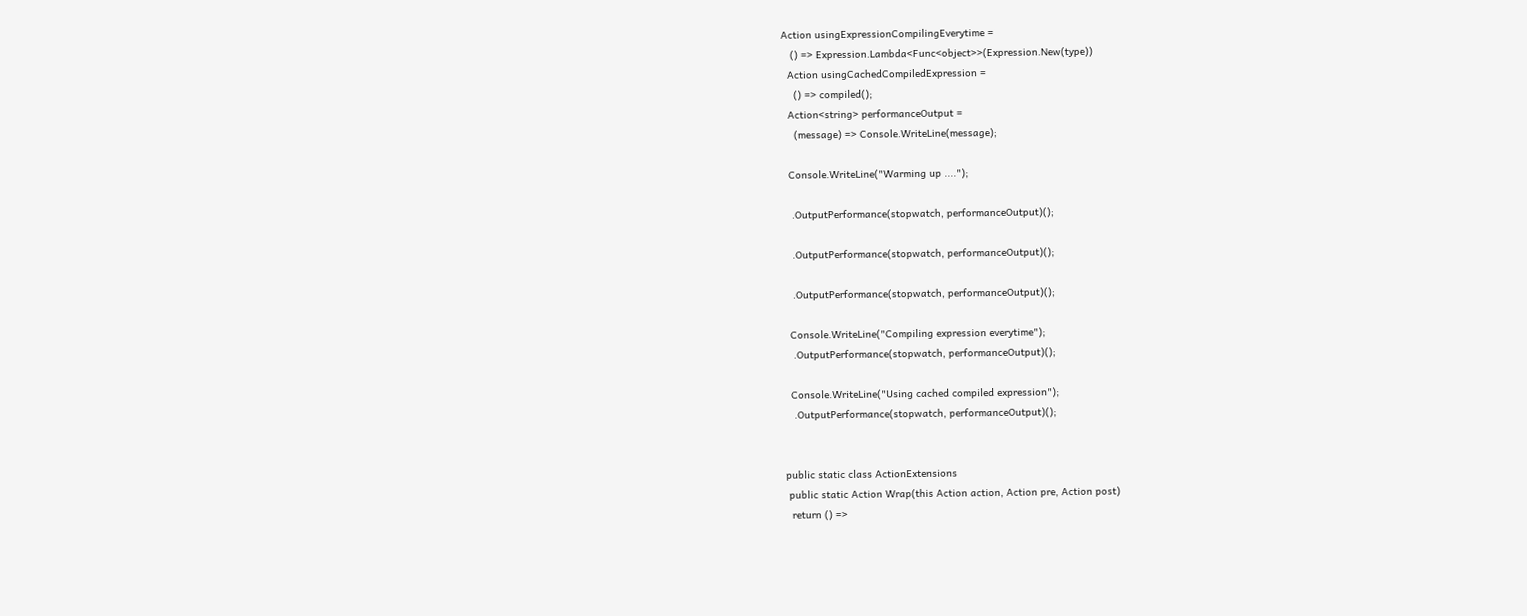Action usingExpressionCompilingEverytime =
   () => Expression.Lambda<Func<object>>(Expression.New(type))
  Action usingCachedCompiledExpression =
    () => compiled();
  Action<string> performanceOutput =
    (message) => Console.WriteLine(message);

  Console.WriteLine("Warming up ....");

   .OutputPerformance(stopwatch, performanceOutput)();

   .OutputPerformance(stopwatch, performanceOutput)();

   .OutputPerformance(stopwatch, performanceOutput)();

  Console.WriteLine("Compiling expression everytime");
   .OutputPerformance(stopwatch, performanceOutput)();

  Console.WriteLine("Using cached compiled expression");
   .OutputPerformance(stopwatch, performanceOutput)();


public static class ActionExtensions
 public static Action Wrap(this Action action, Action pre, Action post)
  return () =>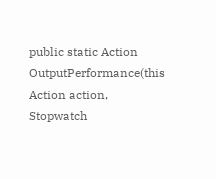public static Action OutputPerformance(this Action action, Stopwatch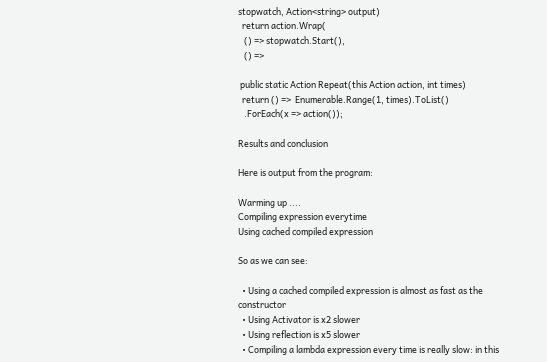stopwatch, Action<string> output)
  return action.Wrap(
   () => stopwatch.Start(),
   () =>

 public static Action Repeat(this Action action, int times)
  return () =>  Enumerable.Range(1, times).ToList()
   .ForEach(x => action());

Results and conclusion

Here is output from the program:

Warming up ....
Compiling expression everytime
Using cached compiled expression

So as we can see:

  • Using a cached compiled expression is almost as fast as the constructor
  • Using Activator is x2 slower
  • Using reflection is x5 slower
  • Compiling a lambda expression every time is really slow: in this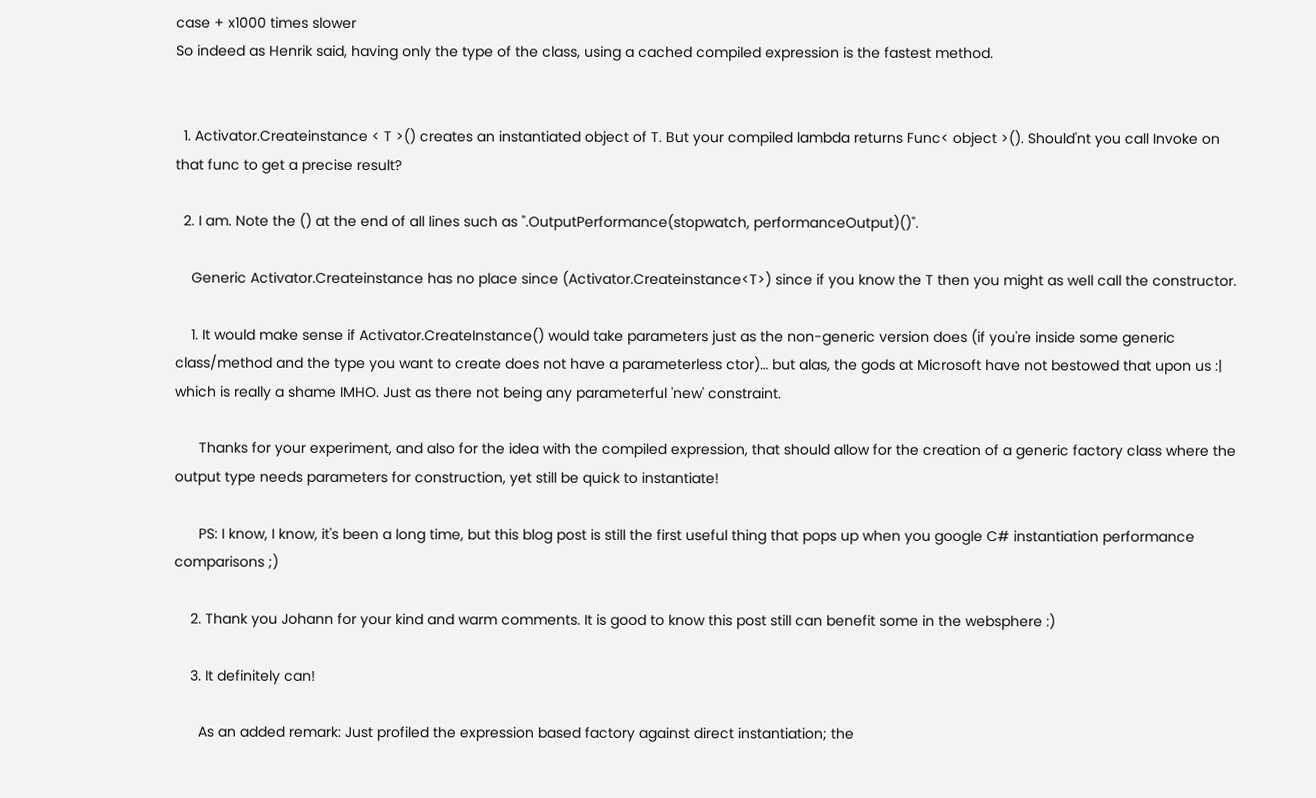case + x1000 times slower
So indeed as Henrik said, having only the type of the class, using a cached compiled expression is the fastest method.


  1. Activator.Createinstance < T >() creates an instantiated object of T. But your compiled lambda returns Func< object >(). Should'nt you call Invoke on that func to get a precise result?

  2. I am. Note the () at the end of all lines such as ".OutputPerformance(stopwatch, performanceOutput)()".

    Generic Activator.Createinstance has no place since (Activator.Createinstance<T>) since if you know the T then you might as well call the constructor.

    1. It would make sense if Activator.CreateInstance() would take parameters just as the non-generic version does (if you're inside some generic class/method and the type you want to create does not have a parameterless ctor)… but alas, the gods at Microsoft have not bestowed that upon us :| which is really a shame IMHO. Just as there not being any parameterful 'new' constraint.

      Thanks for your experiment, and also for the idea with the compiled expression, that should allow for the creation of a generic factory class where the output type needs parameters for construction, yet still be quick to instantiate!

      PS: I know, I know, it's been a long time, but this blog post is still the first useful thing that pops up when you google C# instantiation performance comparisons ;)

    2. Thank you Johann for your kind and warm comments. It is good to know this post still can benefit some in the websphere :)

    3. It definitely can!

      As an added remark: Just profiled the expression based factory against direct instantiation; the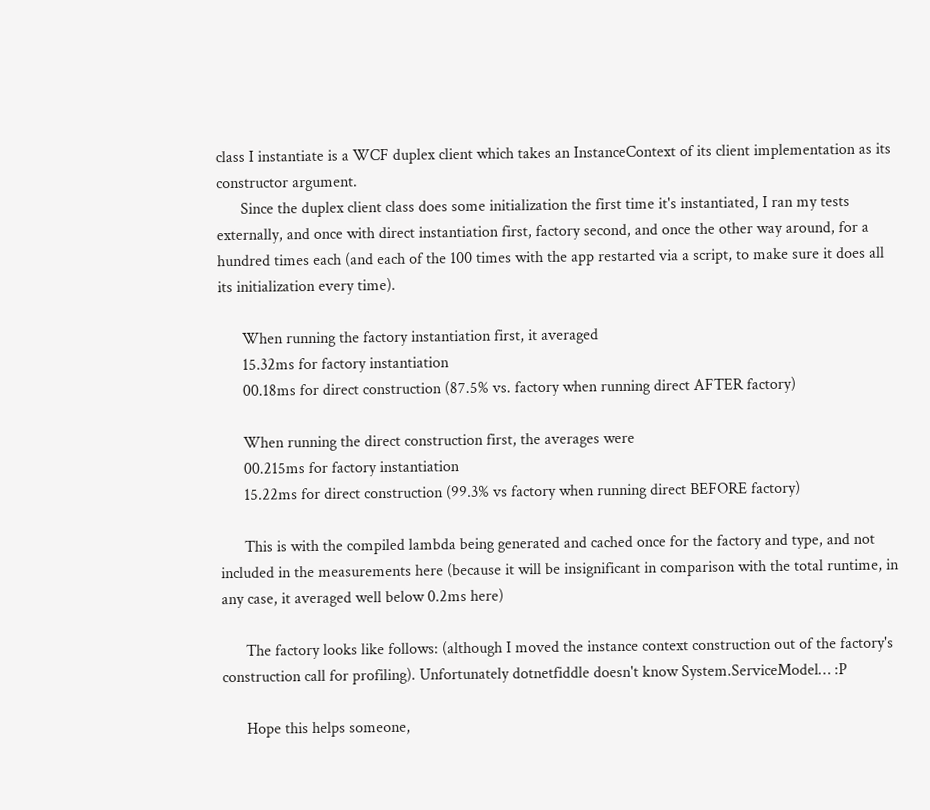class I instantiate is a WCF duplex client which takes an InstanceContext of its client implementation as its constructor argument.
      Since the duplex client class does some initialization the first time it's instantiated, I ran my tests externally, and once with direct instantiation first, factory second, and once the other way around, for a hundred times each (and each of the 100 times with the app restarted via a script, to make sure it does all its initialization every time).

      When running the factory instantiation first, it averaged
      15.32ms for factory instantiation
      00.18ms for direct construction (87.5% vs. factory when running direct AFTER factory)

      When running the direct construction first, the averages were
      00.215ms for factory instantiation
      15.22ms for direct construction (99.3% vs factory when running direct BEFORE factory)

      This is with the compiled lambda being generated and cached once for the factory and type, and not included in the measurements here (because it will be insignificant in comparison with the total runtime, in any case, it averaged well below 0.2ms here)

      The factory looks like follows: (although I moved the instance context construction out of the factory's construction call for profiling). Unfortunately dotnetfiddle doesn't know System.ServiceModel… :P

      Hope this helps someone,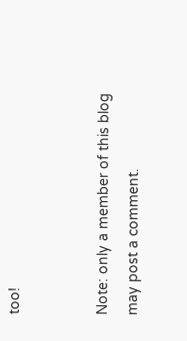too!


Note: only a member of this blog may post a comment.